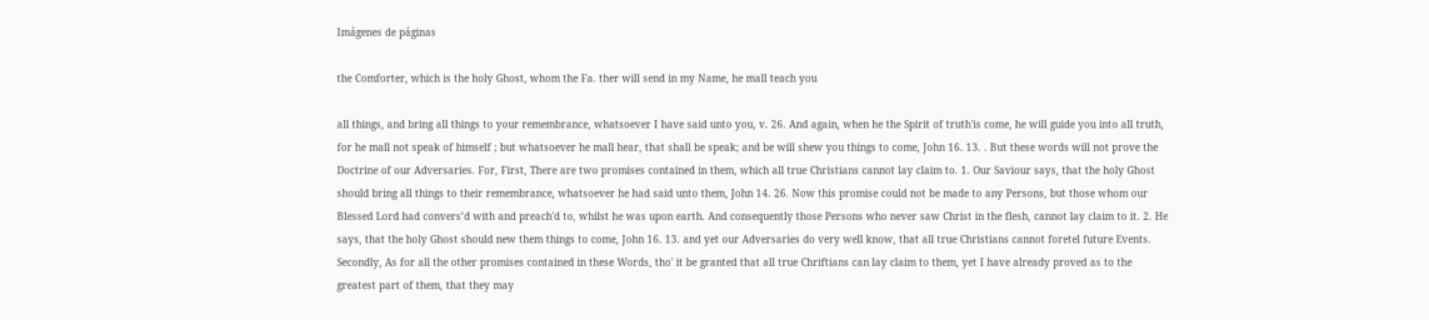Imágenes de páginas

the Comforter, which is the holy Ghost, whom the Fa. ther will send in my Name, he mall teach you

all things, and bring all things to your remembrance, whatsoever I have said unto you, v. 26. And again, when he the Spirit of truth'is come, he will guide you into all truth, for he mall not speak of himself ; but whatsoever he mall hear, that shall be speak; and be will shew you things to come, John 16. 13. . But these words will not prove the Doctrine of our Adversaries. For, First, There are two promises contained in them, which all true Christians cannot lay claim to. 1. Our Saviour says, that the holy Ghost should bring all things to their remembrance, whatsoever he had said unto them, John 14. 26. Now this promise could not be made to any Persons, but those whom our Blessed Lord had convers’d with and preach'd to, whilst he was upon earth. And consequently those Persons who never saw Christ in the flesh, cannot lay claim to it. 2. He says, that the holy Ghost should new them things to come, John 16. 13. and yet our Adversaries do very well know, that all true Christians cannot foretel future Events. Secondly, As for all the other promises contained in these Words, tho' it be granted that all true Chriftians can lay claim to them, yet I have already proved as to the greatest part of them, that they may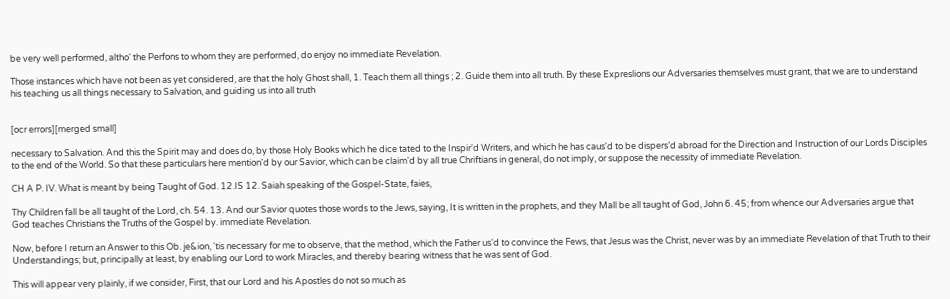be very well performed, altho' the Perfons to whom they are performed, do enjoy no immediate Revelation.

Those instances which have not been as yet considered, are that the holy Ghost shall, 1. Teach them all things ; 2. Guide them into all truth. By these Expreslions our Adversaries themselves must grant, that we are to understand his teaching us all things necessary to Salvation, and guiding us into all truth


[ocr errors][merged small]

necessary to Salvation. And this the Spirit may and does do, by those Holy Books which he dice tated to the Inspir'd Writers, and which he has caus'd to be dispers’d abroad for the Direction and Instruction of our Lords Disciples to the end of the World. So that these particulars here mention'd by our Savior, which can be claim'd by all true Chriftians in general, do not imply, or suppose the necessity of immediate Revelation.

CH A P. IV. What is meant by being Taught of God. 12.IS 12. Saiah speaking of the Gospel-State, faies,

Thy Children fall be all taught of the Lord, ch. 54. 13. And our Savior quotes those words to the Jews, saying, It is written in the prophets, and they Mall be all taught of God, John 6. 45; from whence our Adversaries argue that God teaches Christians the Truths of the Gospel by. immediate Revelation.

Now, before I return an Answer to this Ob. je&ion, 'tis necessary for me to observe, that the method, which the Father us'd to convince the Fews, that Jesus was the Christ, never was by an immediate Revelation of that Truth to their Understandings; but, principally at least, by enabling our Lord to work Miracles, and thereby bearing witness that he was sent of God.

This will appear very plainly, if we consider, First, that our Lord and his Apostles do not so much as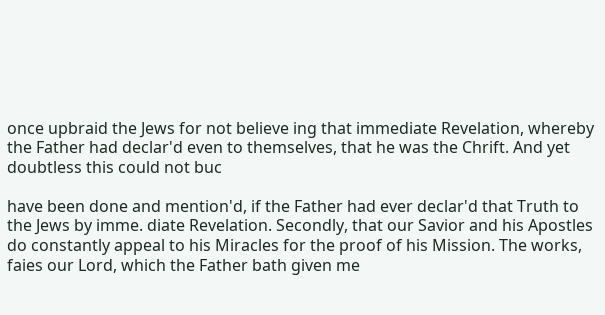once upbraid the Jews for not believe ing that immediate Revelation, whereby the Father had declar'd even to themselves, that he was the Chrift. And yet doubtless this could not buc

have been done and mention'd, if the Father had ever declar'd that Truth to the Jews by imme. diate Revelation. Secondly, that our Savior and his Apostles do constantly appeal to his Miracles for the proof of his Mission. The works, faies our Lord, which the Father bath given me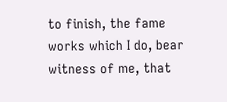to finish, the fame works which I do, bear witness of me, that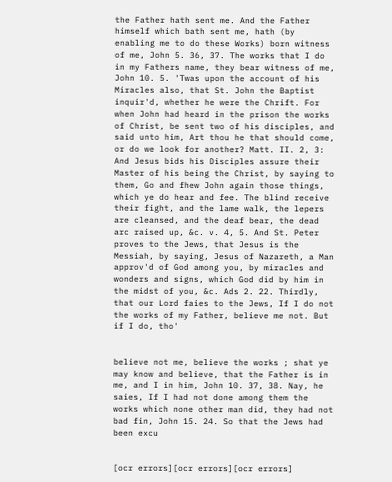the Father hath sent me. And the Father himself which bath sent me, hath (by enabling me to do these Works) born witness of me, John 5. 36, 37. The works that I do in my Fathers name, they bear witness of me, John 10. 5. 'Twas upon the account of his Miracles also, that St. John the Baptist inquir'd, whether he were the Chrift. For when John had heard in the prison the works of Christ, be sent two of his disciples, and said unto him, Art thou he that should come, or do we look for another? Matt. II. 2, 3: And Jesus bids his Disciples assure their Master of his being the Christ, by saying to them, Go and fhew John again those things, which ye do hear and fee. The blind receive their fight, and the lame walk, the lepers are cleansed, and the deaf bear, the dead arc raised up, &c. v. 4, 5. And St. Peter proves to the Jews, that Jesus is the Messiah, by saying, Jesus of Nazareth, a Man approv'd of God among you, by miracles and wonders and signs, which God did by him in the midst of you, &c. Ads 2. 22. Thirdly, that our Lord faies to the Jews, If I do not the works of my Father, believe me not. But if I do, tho'


believe not me, believe the works ; shat ye may know and believe, that the Father is in me, and I in him, John 10. 37, 38. Nay, he saies, If I had not done among them the works which none other man did, they had not bad fin, John 15. 24. So that the Jews had been excu


[ocr errors][ocr errors][ocr errors]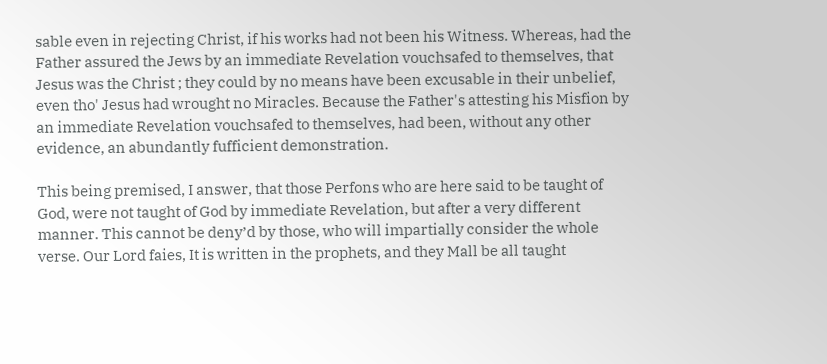sable even in rejecting Christ, if his works had not been his Witness. Whereas, had the Father assured the Jews by an immediate Revelation vouchsafed to themselves, that Jesus was the Christ ; they could by no means have been excusable in their unbelief, even tho' Jesus had wrought no Miracles. Because the Father's attesting his Misfion by an immediate Revelation vouchsafed to themselves, had been, without any other evidence, an abundantly fufficient demonstration.

This being premised, I answer, that those Perfons who are here said to be taught of God, were not taught of God by immediate Revelation, but after a very different manner. This cannot be deny’d by those, who will impartially consider the whole verse. Our Lord faies, It is written in the prophets, and they Mall be all taught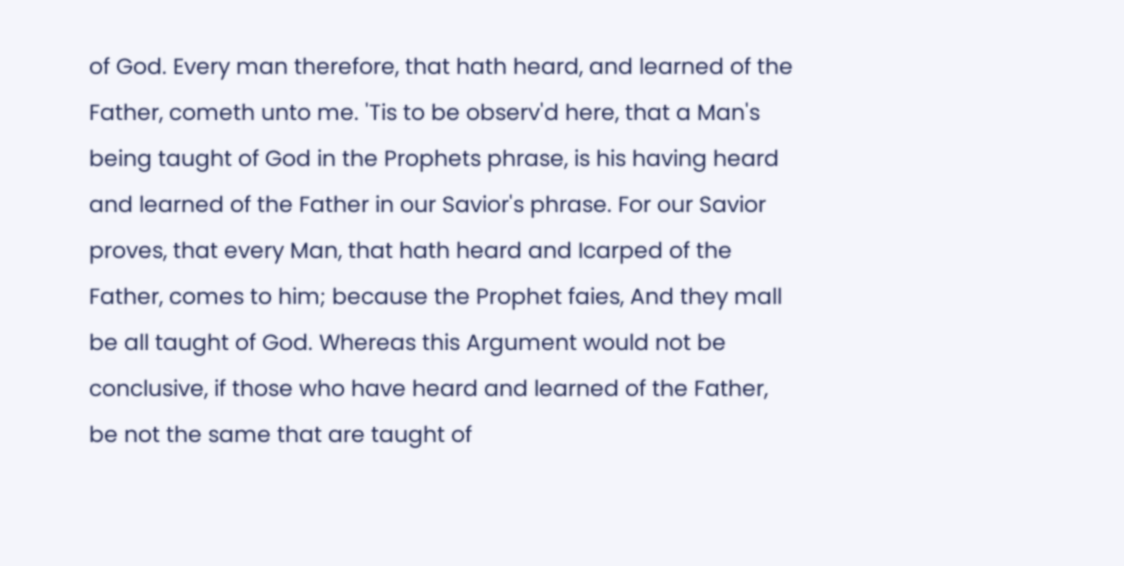of God. Every man therefore, that hath heard, and learned of the Father, cometh unto me. 'Tis to be observ'd here, that a Man's being taught of God in the Prophets phrase, is his having heard and learned of the Father in our Savior's phrase. For our Savior proves, that every Man, that hath heard and Icarped of the Father, comes to him; because the Prophet faies, And they mall be all taught of God. Whereas this Argument would not be conclusive, if those who have heard and learned of the Father, be not the same that are taught of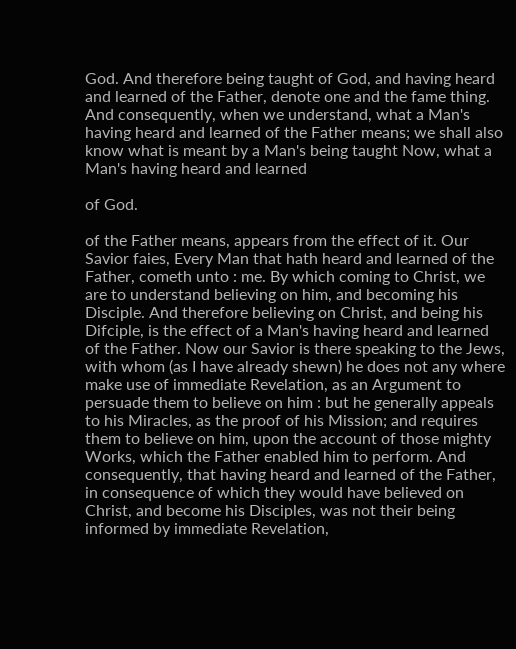God. And therefore being taught of God, and having heard and learned of the Father, denote one and the fame thing. And consequently, when we understand, what a Man's having heard and learned of the Father means; we shall also know what is meant by a Man's being taught Now, what a Man's having heard and learned

of God.

of the Father means, appears from the effect of it. Our Savior faies, Every Man that hath heard and learned of the Father, cometh unto : me. By which coming to Christ, we are to understand believing on him, and becoming his Disciple. And therefore believing on Christ, and being his Difciple, is the effect of a Man's having heard and learned of the Father. Now our Savior is there speaking to the Jews, with whom (as I have already shewn) he does not any where make use of immediate Revelation, as an Argument to persuade them to believe on him : but he generally appeals to his Miracles, as the proof of his Mission; and requires them to believe on him, upon the account of those mighty Works, which the Father enabled him to perform. And consequently, that having heard and learned of the Father, in consequence of which they would have believed on Christ, and become his Disciples, was not their being informed by immediate Revelation,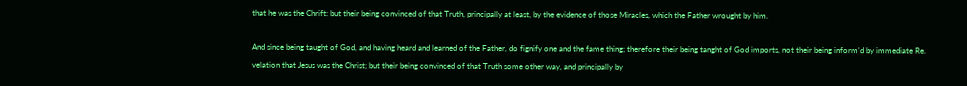that he was the Chrift: but their being convinced of that Truth, principally at least, by the evidence of those Miracles, which the Father wrought by him.

And since being taught of God, and having heard and learned of the Father, do fignify one and the fame thing; therefore their being tanght of God imports, not their being inform’d by immediate Re. velation that Jesus was the Christ; but their being convinced of that Truth some other way, and principally by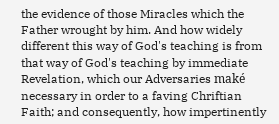the evidence of those Miracles which the Father wrought by him. And how widely different this way of God's teaching is from that way of God's teaching by immediate Revelation, which our Adversaries maké necessary in order to a faving Chriftian Faith; and consequently, how impertinently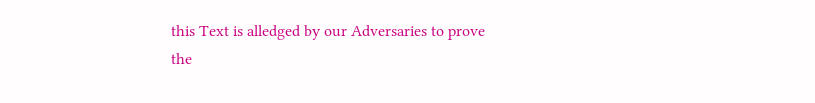this Text is alledged by our Adversaries to prove the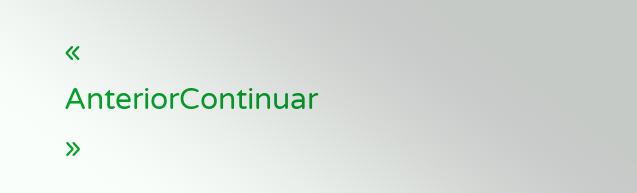« AnteriorContinuar »